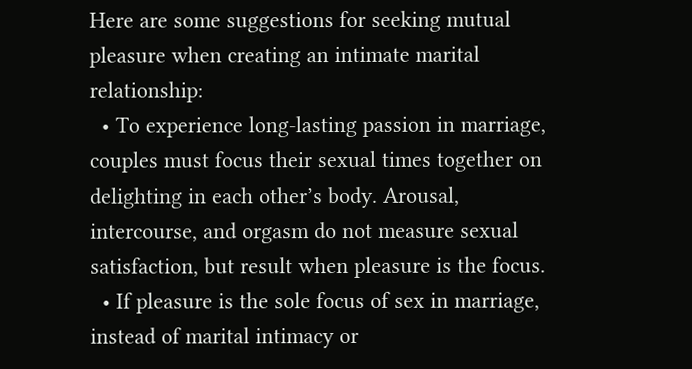Here are some suggestions for seeking mutual pleasure when creating an intimate marital relationship:
  • To experience long-lasting passion in marriage, couples must focus their sexual times together on delighting in each other’s body. Arousal, intercourse, and orgasm do not measure sexual satisfaction, but result when pleasure is the focus.
  • If pleasure is the sole focus of sex in marriage, instead of marital intimacy or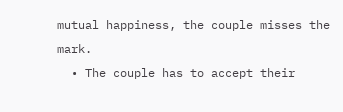mutual happiness, the couple misses the mark.
  • The couple has to accept their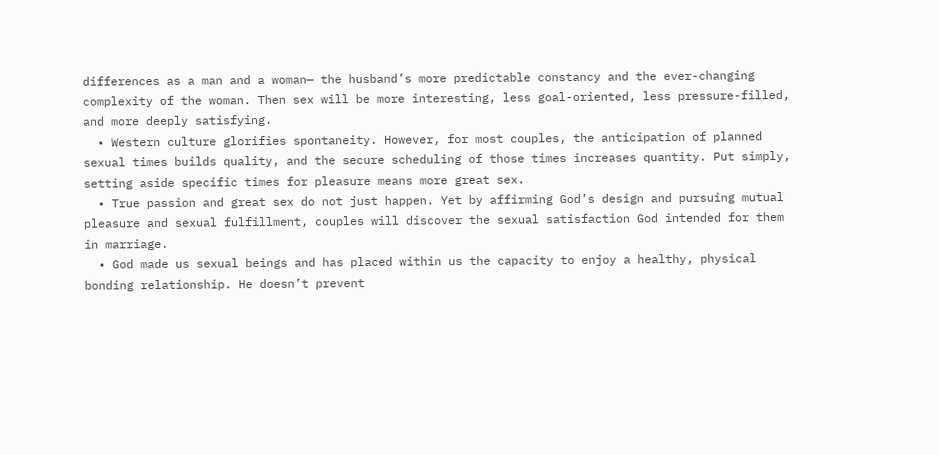differences as a man and a woman— the husband’s more predictable constancy and the ever-changing complexity of the woman. Then sex will be more interesting, less goal-oriented, less pressure-filled, and more deeply satisfying.
  • Western culture glorifies spontaneity. However, for most couples, the anticipation of planned sexual times builds quality, and the secure scheduling of those times increases quantity. Put simply, setting aside specific times for pleasure means more great sex.
  • True passion and great sex do not just happen. Yet by affirming God’s design and pursuing mutual pleasure and sexual fulfillment, couples will discover the sexual satisfaction God intended for them in marriage.
  • God made us sexual beings and has placed within us the capacity to enjoy a healthy, physical bonding relationship. He doesn’t prevent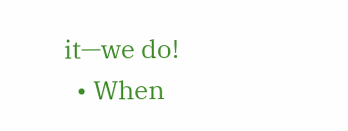it—we do!
  • When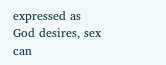expressed as God desires, sex can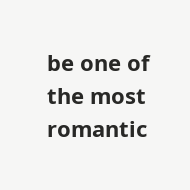be one of the most romantic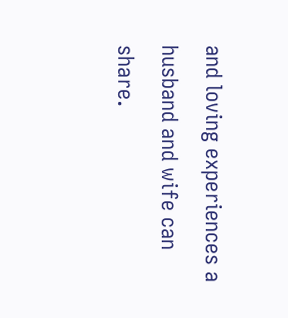and loving experiences a husband and wife can share.